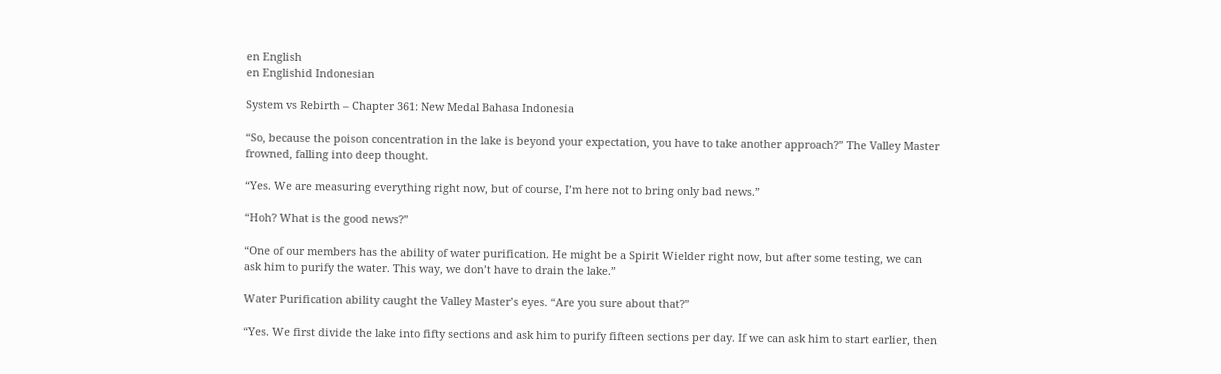en English
en Englishid Indonesian

System vs Rebirth – Chapter 361: New Medal Bahasa Indonesia

“So, because the poison concentration in the lake is beyond your expectation, you have to take another approach?” The Valley Master frowned, falling into deep thought.

“Yes. We are measuring everything right now, but of course, I’m here not to bring only bad news.”

“Hoh? What is the good news?”

“One of our members has the ability of water purification. He might be a Spirit Wielder right now, but after some testing, we can ask him to purify the water. This way, we don’t have to drain the lake.”

Water Purification ability caught the Valley Master’s eyes. “Are you sure about that?”

“Yes. We first divide the lake into fifty sections and ask him to purify fifteen sections per day. If we can ask him to start earlier, then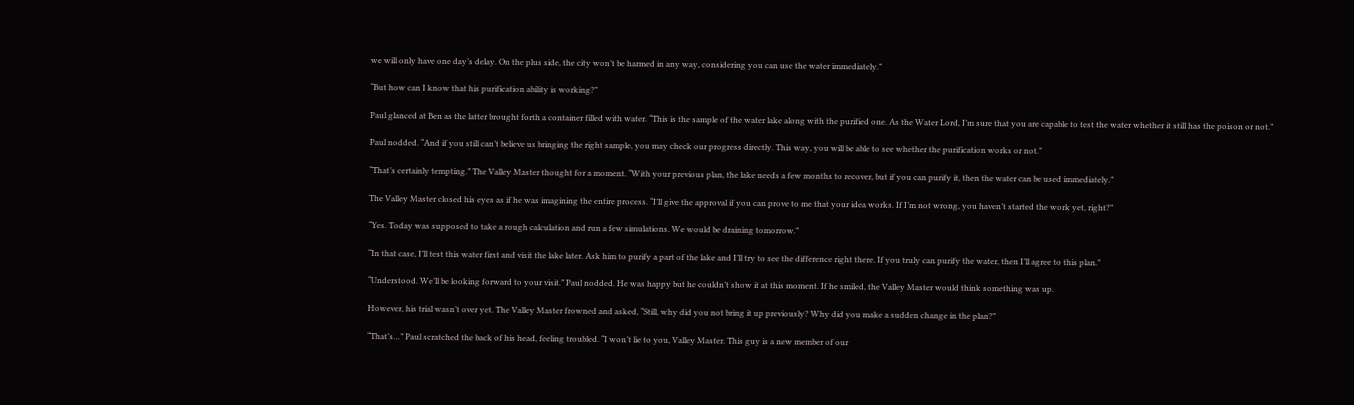we will only have one day’s delay. On the plus side, the city won’t be harmed in any way, considering you can use the water immediately.”

“But how can I know that his purification ability is working?”

Paul glanced at Ben as the latter brought forth a container filled with water. “This is the sample of the water lake along with the purified one. As the Water Lord, I’m sure that you are capable to test the water whether it still has the poison or not.”

Paul nodded. “And if you still can’t believe us bringing the right sample, you may check our progress directly. This way, you will be able to see whether the purification works or not.”

“That’s certainly tempting.” The Valley Master thought for a moment. “With your previous plan, the lake needs a few months to recover, but if you can purify it, then the water can be used immediately.”

The Valley Master closed his eyes as if he was imagining the entire process. “I’ll give the approval if you can prove to me that your idea works. If I’m not wrong, you haven’t started the work yet, right?”

“Yes. Today was supposed to take a rough calculation and run a few simulations. We would be draining tomorrow.”

“In that case, I’ll test this water first and visit the lake later. Ask him to purify a part of the lake and I’ll try to see the difference right there. If you truly can purify the water, then I’ll agree to this plan.”

“Understood. We’ll be looking forward to your visit.” Paul nodded. He was happy but he couldn’t show it at this moment. If he smiled, the Valley Master would think something was up.

However, his trial wasn’t over yet. The Valley Master frowned and asked, “Still, why did you not bring it up previously? Why did you make a sudden change in the plan?”

“That’s…” Paul scratched the back of his head, feeling troubled. “I won’t lie to you, Valley Master. This guy is a new member of our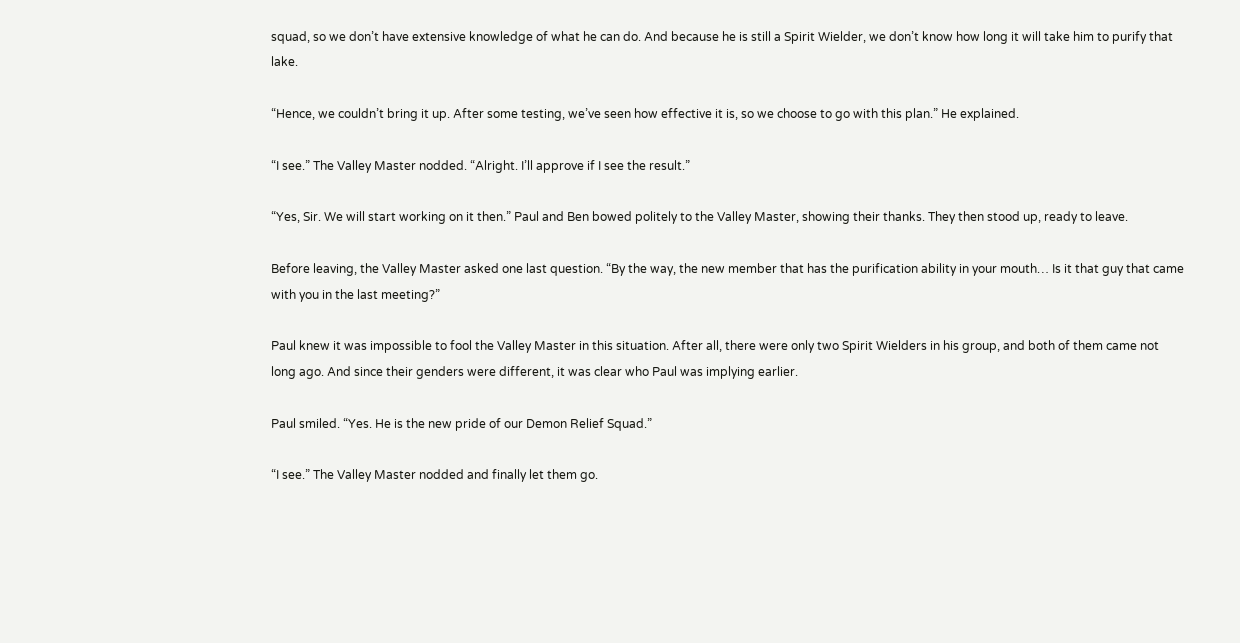squad, so we don’t have extensive knowledge of what he can do. And because he is still a Spirit Wielder, we don’t know how long it will take him to purify that lake.

“Hence, we couldn’t bring it up. After some testing, we’ve seen how effective it is, so we choose to go with this plan.” He explained.

“I see.” The Valley Master nodded. “Alright. I’ll approve if I see the result.”

“Yes, Sir. We will start working on it then.” Paul and Ben bowed politely to the Valley Master, showing their thanks. They then stood up, ready to leave.

Before leaving, the Valley Master asked one last question. “By the way, the new member that has the purification ability in your mouth… Is it that guy that came with you in the last meeting?”

Paul knew it was impossible to fool the Valley Master in this situation. After all, there were only two Spirit Wielders in his group, and both of them came not long ago. And since their genders were different, it was clear who Paul was implying earlier.

Paul smiled. “Yes. He is the new pride of our Demon Relief Squad.”

“I see.” The Valley Master nodded and finally let them go.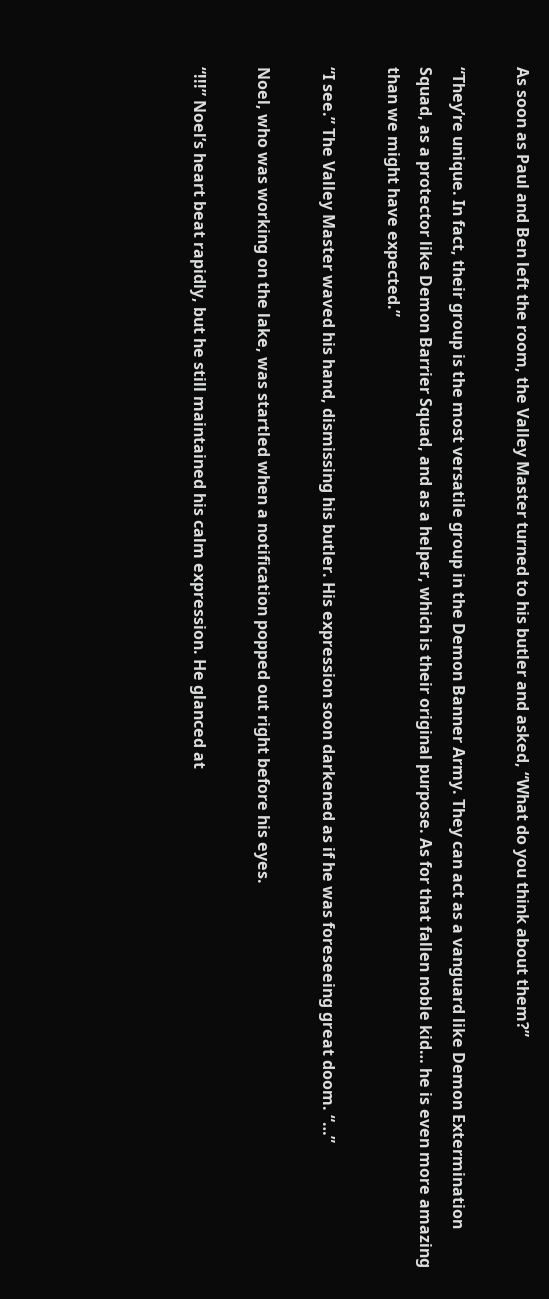As soon as Paul and Ben left the room, the Valley Master turned to his butler and asked, “What do you think about them?”

“They’re unique. In fact, their group is the most versatile group in the Demon Banner Army. They can act as a vanguard like Demon Extermination Squad, as a protector like Demon Barrier Squad, and as a helper, which is their original purpose. As for that fallen noble kid… he is even more amazing than we might have expected.”

“I see.” The Valley Master waved his hand, dismissing his butler. His expression soon darkened as if he was foreseeing great doom. “…”

Noel, who was working on the lake, was startled when a notification popped out right before his eyes.

“!!!” Noel’s heart beat rapidly, but he still maintained his calm expression. He glanced at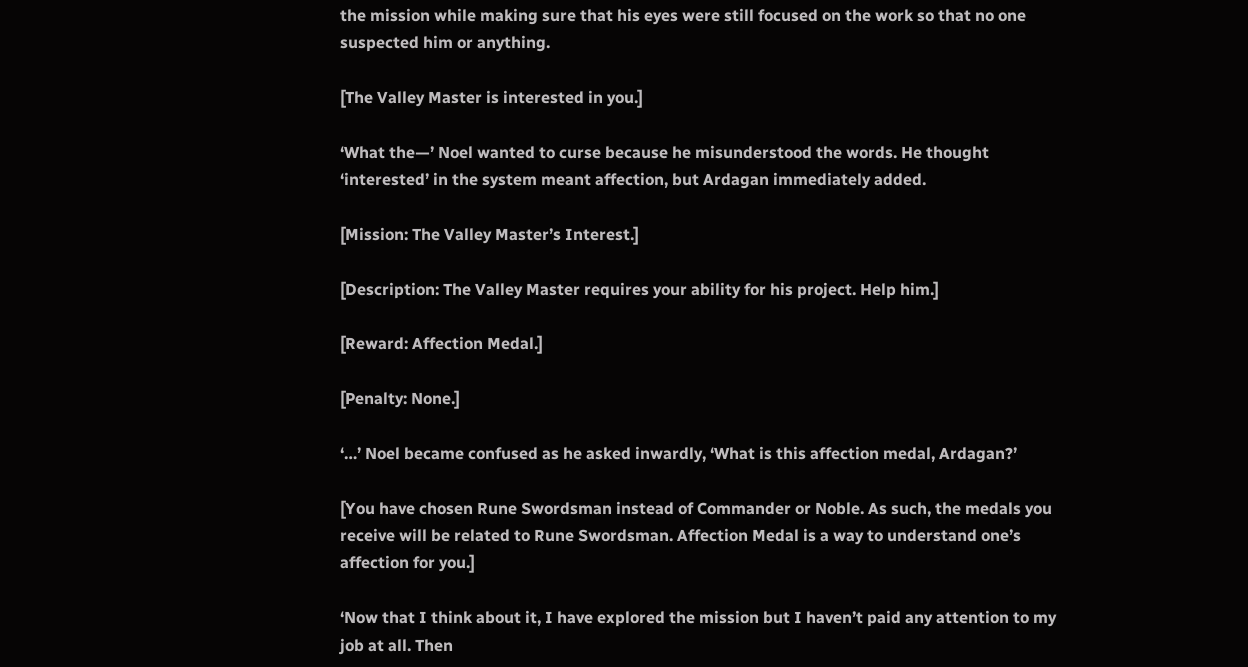the mission while making sure that his eyes were still focused on the work so that no one suspected him or anything.

[The Valley Master is interested in you.]

‘What the—’ Noel wanted to curse because he misunderstood the words. He thought ‘interested’ in the system meant affection, but Ardagan immediately added.

[Mission: The Valley Master’s Interest.]

[Description: The Valley Master requires your ability for his project. Help him.]

[Reward: Affection Medal.]

[Penalty: None.]

‘…’ Noel became confused as he asked inwardly, ‘What is this affection medal, Ardagan?’

[You have chosen Rune Swordsman instead of Commander or Noble. As such, the medals you receive will be related to Rune Swordsman. Affection Medal is a way to understand one’s affection for you.]

‘Now that I think about it, I have explored the mission but I haven’t paid any attention to my job at all. Then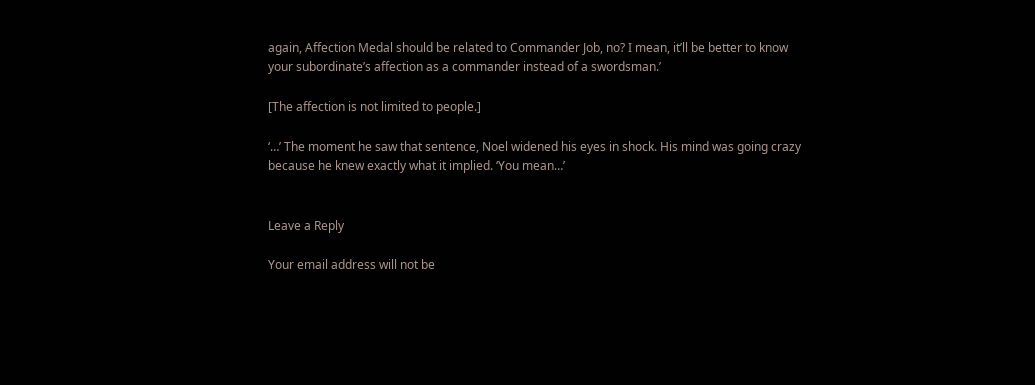again, Affection Medal should be related to Commander Job, no? I mean, it’ll be better to know your subordinate’s affection as a commander instead of a swordsman.’

[The affection is not limited to people.]

‘…’ The moment he saw that sentence, Noel widened his eyes in shock. His mind was going crazy because he knew exactly what it implied. ‘You mean…’


Leave a Reply

Your email address will not be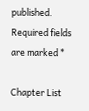published. Required fields are marked *

Chapter List